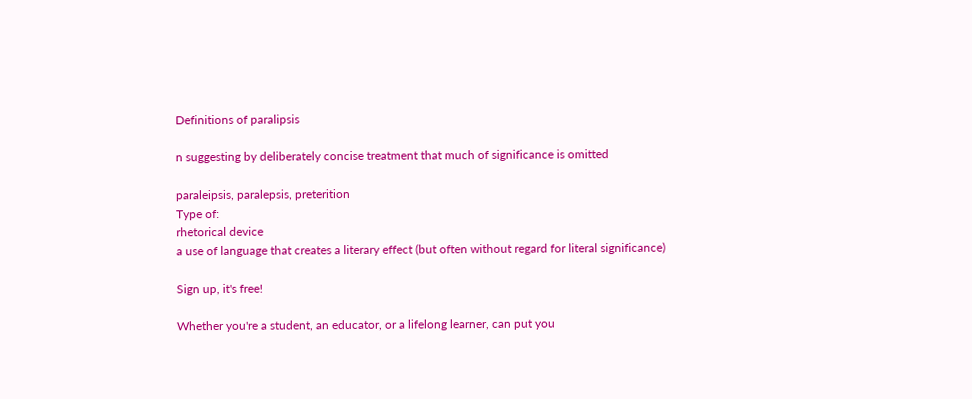Definitions of paralipsis

n suggesting by deliberately concise treatment that much of significance is omitted

paraleipsis, paralepsis, preterition
Type of:
rhetorical device
a use of language that creates a literary effect (but often without regard for literal significance)

Sign up, it's free!

Whether you're a student, an educator, or a lifelong learner, can put you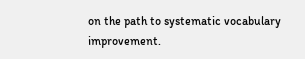on the path to systematic vocabulary improvement.